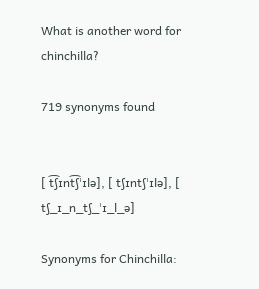What is another word for chinchilla?

719 synonyms found


[ t͡ʃɪnt͡ʃˈɪlə], [ tʃɪntʃˈɪlə], [ tʃ_ɪ_n_tʃ_ˈɪ_l_ə]

Synonyms for Chinchilla: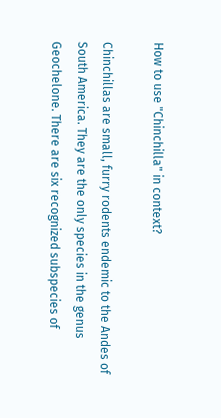How to use "Chinchilla" in context?

Chinchillas are small, furry rodents endemic to the Andes of South America. They are the only species in the genus Geochelone. There are six recognized subspecies of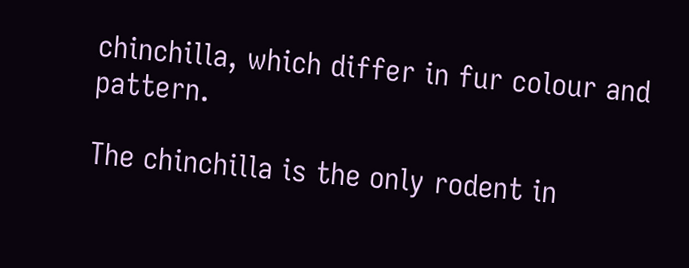chinchilla, which differ in fur colour and pattern.

The chinchilla is the only rodent in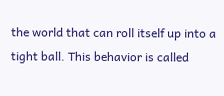the world that can roll itself up into a tight ball. This behavior is called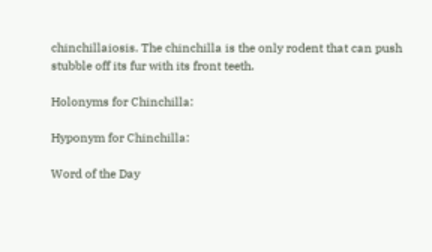chinchillaiosis. The chinchilla is the only rodent that can push stubble off its fur with its front teeth.

Holonyms for Chinchilla:

Hyponym for Chinchilla:

Word of the Day